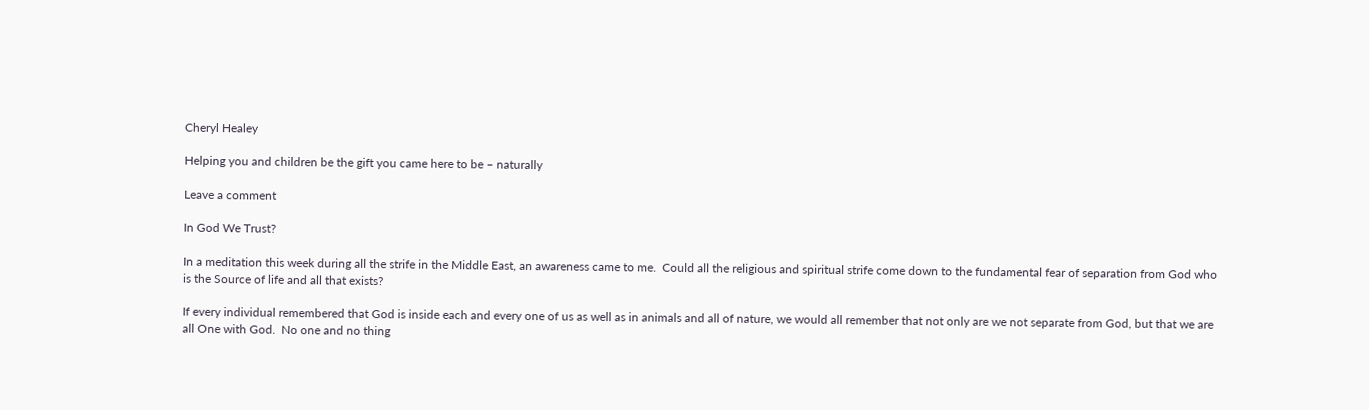Cheryl Healey

Helping you and children be the gift you came here to be – naturally

Leave a comment

In God We Trust?

In a meditation this week during all the strife in the Middle East, an awareness came to me.  Could all the religious and spiritual strife come down to the fundamental fear of separation from God who is the Source of life and all that exists?

If every individual remembered that God is inside each and every one of us as well as in animals and all of nature, we would all remember that not only are we not separate from God, but that we are all One with God.  No one and no thing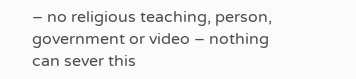– no religious teaching, person, government or video – nothing can sever this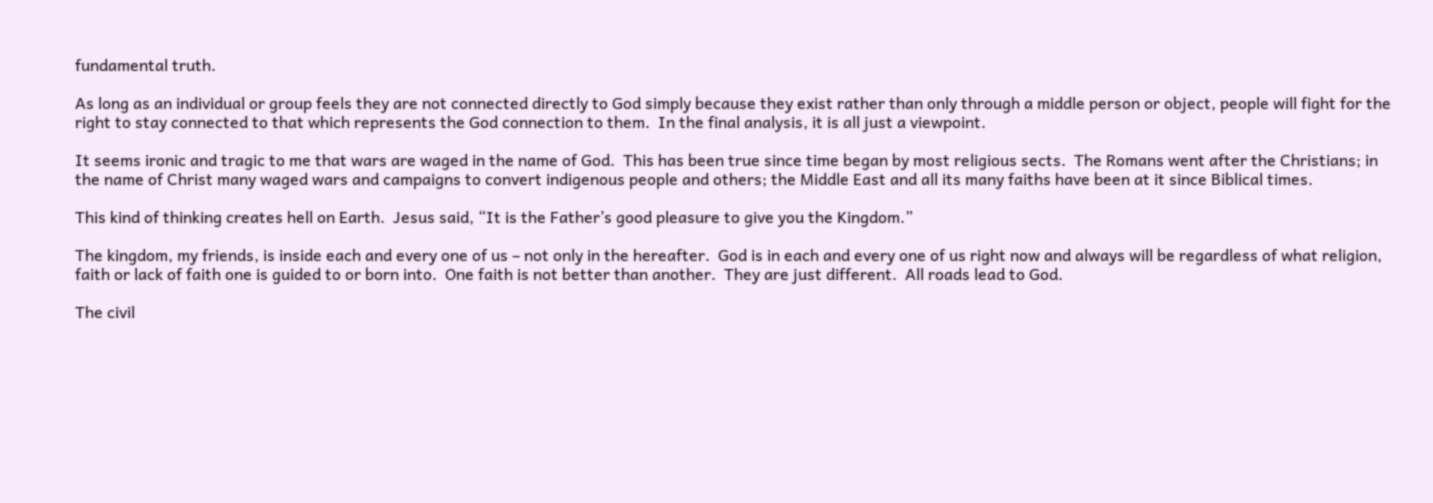fundamental truth.

As long as an individual or group feels they are not connected directly to God simply because they exist rather than only through a middle person or object, people will fight for the right to stay connected to that which represents the God connection to them.  In the final analysis, it is all just a viewpoint.

It seems ironic and tragic to me that wars are waged in the name of God.  This has been true since time began by most religious sects.  The Romans went after the Christians; in the name of Christ many waged wars and campaigns to convert indigenous people and others; the Middle East and all its many faiths have been at it since Biblical times.

This kind of thinking creates hell on Earth.  Jesus said, “It is the Father’s good pleasure to give you the Kingdom.”

The kingdom, my friends, is inside each and every one of us – not only in the hereafter.  God is in each and every one of us right now and always will be regardless of what religion, faith or lack of faith one is guided to or born into.  One faith is not better than another.  They are just different.  All roads lead to God.

The civil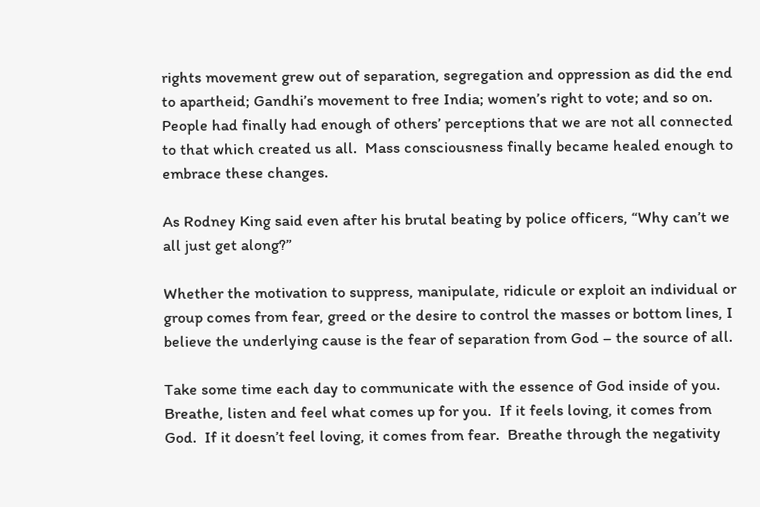rights movement grew out of separation, segregation and oppression as did the end to apartheid; Gandhi’s movement to free India; women’s right to vote; and so on.  People had finally had enough of others’ perceptions that we are not all connected to that which created us all.  Mass consciousness finally became healed enough to embrace these changes.

As Rodney King said even after his brutal beating by police officers, “Why can’t we all just get along?”

Whether the motivation to suppress, manipulate, ridicule or exploit an individual or group comes from fear, greed or the desire to control the masses or bottom lines, I believe the underlying cause is the fear of separation from God – the source of all.

Take some time each day to communicate with the essence of God inside of you.  Breathe, listen and feel what comes up for you.  If it feels loving, it comes from God.  If it doesn’t feel loving, it comes from fear.  Breathe through the negativity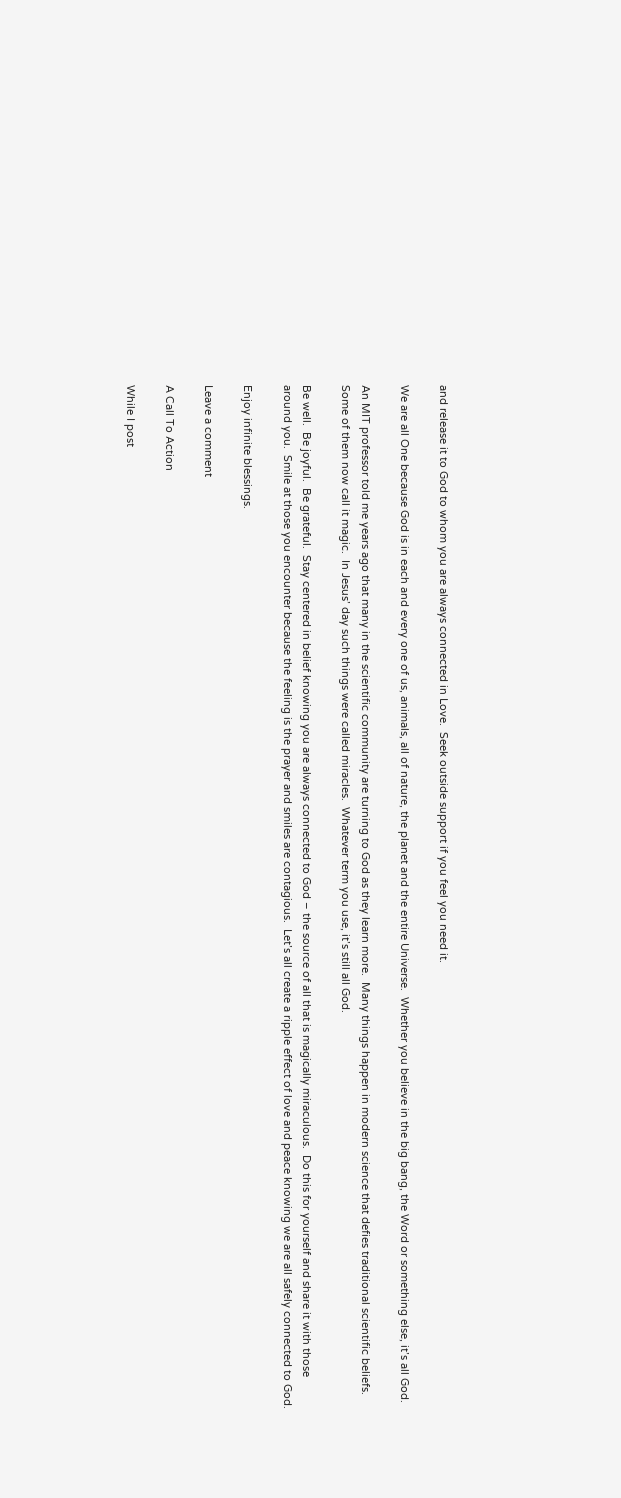and release it to God to whom you are always connected in Love.  Seek outside support if you feel you need it.

We are all One because God is in each and every one of us, animals, all of nature, the planet and the entire Universe.  Whether you believe in the big bang, the Word or something else, it’s all God.

An MIT professor told me years ago that many in the scientific community are turning to God as they learn more.  Many things happen in modern science that defies traditional scientific beliefs.  Some of them now call it magic.  In Jesus’ day such things were called miracles.  Whatever term you use, it’s still all God.

Be well.  Be joyful.  Be grateful.  Stay centered in belief knowing you are always connected to God – the source of all that is magically miraculous.  Do this for yourself and share it with those around you.  Smile at those you encounter because the feeling is the prayer and smiles are contagious.  Let’s all create a ripple effect of love and peace knowing we are all safely connected to God.

Enjoy infinite blessings.

Leave a comment

A Call To Action

While I post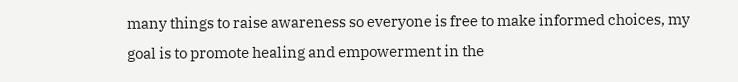many things to raise awareness so everyone is free to make informed choices, my goal is to promote healing and empowerment in the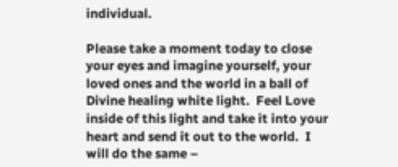individual.

Please take a moment today to close your eyes and imagine yourself, your loved ones and the world in a ball of Divine healing white light.  Feel Love inside of this light and take it into your heart and send it out to the world.  I will do the same –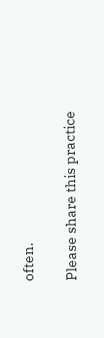often.

Please share this practice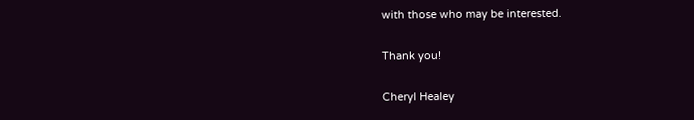with those who may be interested.

Thank you!

Cheryl Healey